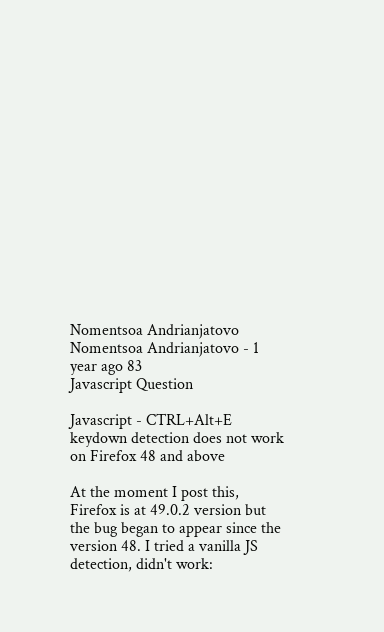Nomentsoa Andrianjatovo Nomentsoa Andrianjatovo - 1 year ago 83
Javascript Question

Javascript - CTRL+Alt+E keydown detection does not work on Firefox 48 and above

At the moment I post this, Firefox is at 49.0.2 version but the bug began to appear since the version 48. I tried a vanilla JS detection, didn't work: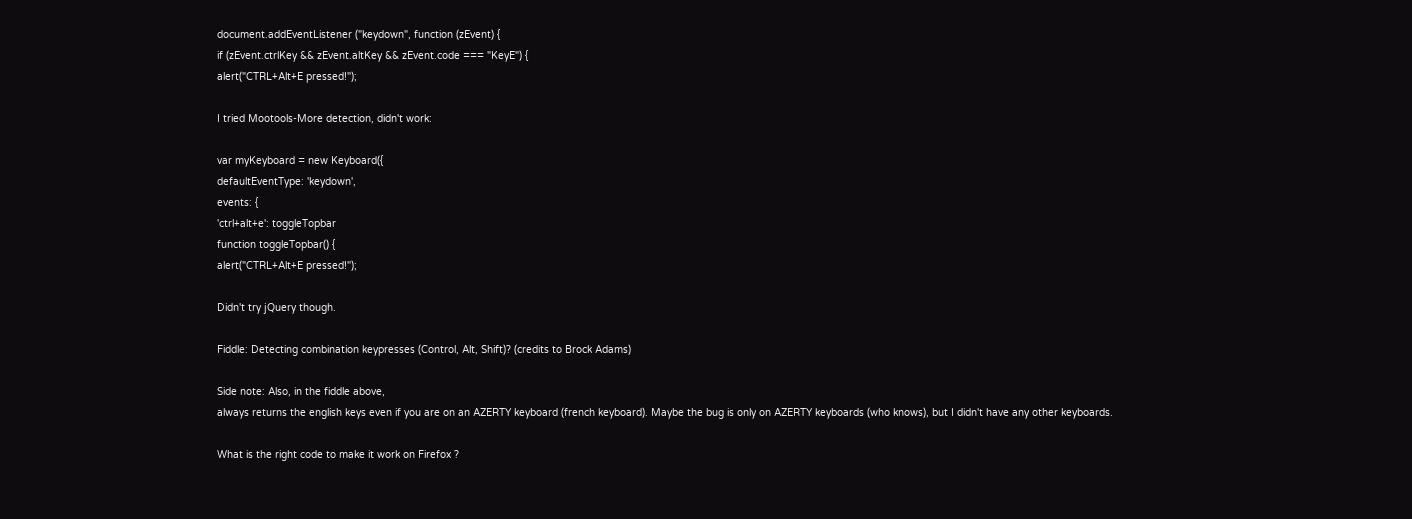document.addEventListener ("keydown", function (zEvent) {
if (zEvent.ctrlKey && zEvent.altKey && zEvent.code === "KeyE") {
alert("CTRL+Alt+E pressed!");

I tried Mootools-More detection, didn't work:

var myKeyboard = new Keyboard({
defaultEventType: 'keydown',
events: {
'ctrl+alt+e': toggleTopbar
function toggleTopbar() {
alert("CTRL+Alt+E pressed!");

Didn't try jQuery though.

Fiddle: Detecting combination keypresses (Control, Alt, Shift)? (credits to Brock Adams)

Side note: Also, in the fiddle above,
always returns the english keys even if you are on an AZERTY keyboard (french keyboard). Maybe the bug is only on AZERTY keyboards (who knows), but I didn't have any other keyboards.

What is the right code to make it work on Firefox ?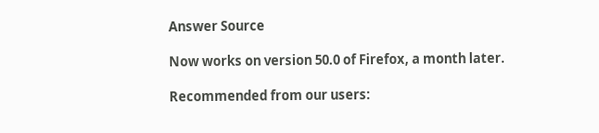Answer Source

Now works on version 50.0 of Firefox, a month later.

Recommended from our users: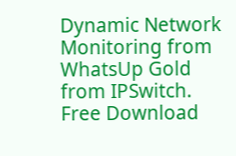Dynamic Network Monitoring from WhatsUp Gold from IPSwitch. Free Download